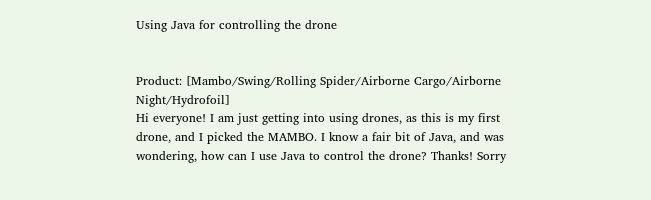Using Java for controlling the drone


Product: [Mambo/Swing/Rolling Spider/Airborne Cargo/Airborne Night/Hydrofoil]
Hi everyone! I am just getting into using drones, as this is my first drone, and I picked the MAMBO. I know a fair bit of Java, and was wondering, how can I use Java to control the drone? Thanks! Sorry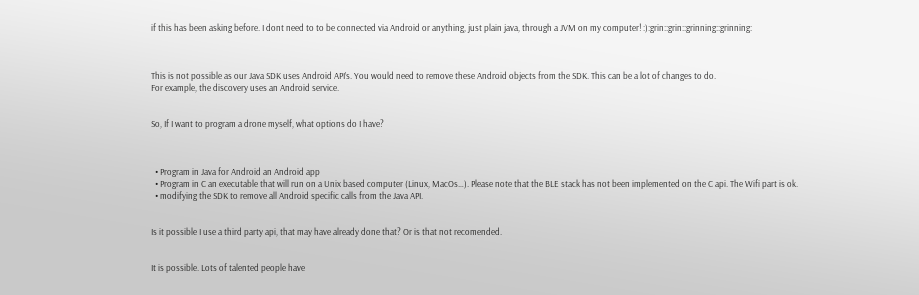if this has been asking before. I dont need to to be connected via Android or anything, just plain java, through a JVM on my computer! :):grin::grin::grinning::grinning:



This is not possible as our Java SDK uses Android API’s. You would need to remove these Android objects from the SDK. This can be a lot of changes to do.
For example, the discovery uses an Android service.


So, If I want to program a drone myself, what options do I have?



  • Program in Java for Android an Android app
  • Program in C an executable that will run on a Unix based computer (Linux, MacOs…). Please note that the BLE stack has not been implemented on the C api. The Wifi part is ok.
  • modifying the SDK to remove all Android specific calls from the Java API.


Is it possible I use a third party api, that may have already done that? Or is that not recomended.


It is possible. Lots of talented people have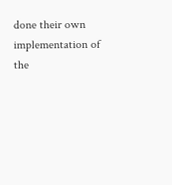done their own implementation of the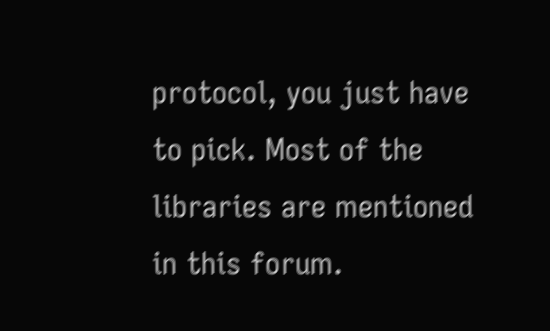protocol, you just have to pick. Most of the libraries are mentioned in this forum.